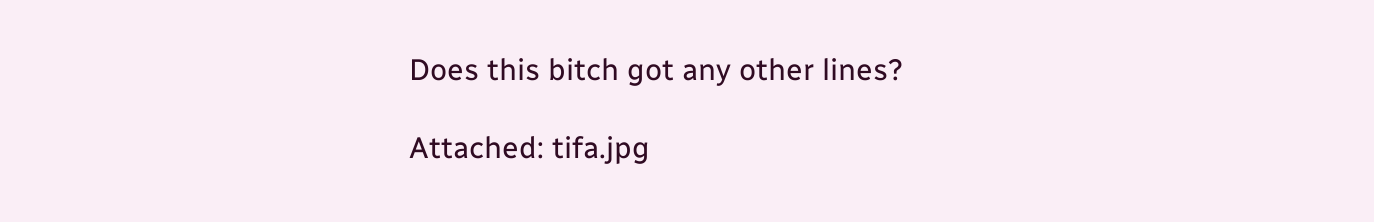Does this bitch got any other lines?

Attached: tifa.jpg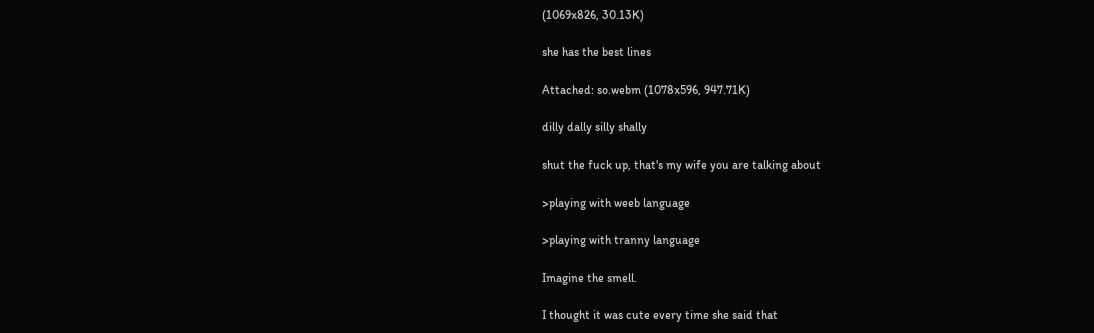(1069x826, 30.13K)

she has the best lines

Attached: so.webm (1078x596, 947.71K)

dilly dally silly shally

shut the fuck up, that's my wife you are talking about

>playing with weeb language

>playing with tranny language

Imagine the smell.

I thought it was cute every time she said that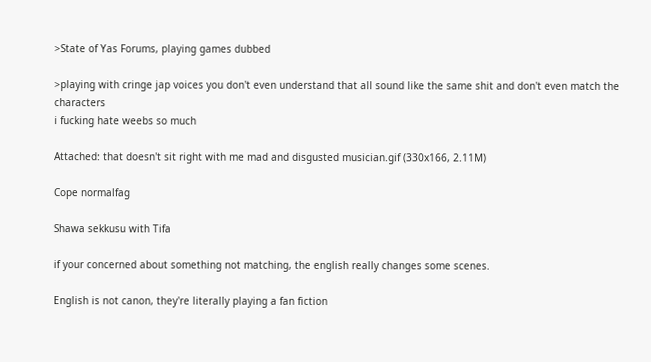>State of Yas Forums, playing games dubbed

>playing with cringe jap voices you don't even understand that all sound like the same shit and don't even match the characters
i fucking hate weebs so much

Attached: that doesn't sit right with me mad and disgusted musician.gif (330x166, 2.11M)

Cope normalfag

Shawa sekkusu with Tifa

if your concerned about something not matching, the english really changes some scenes.

English is not canon, they're literally playing a fan fiction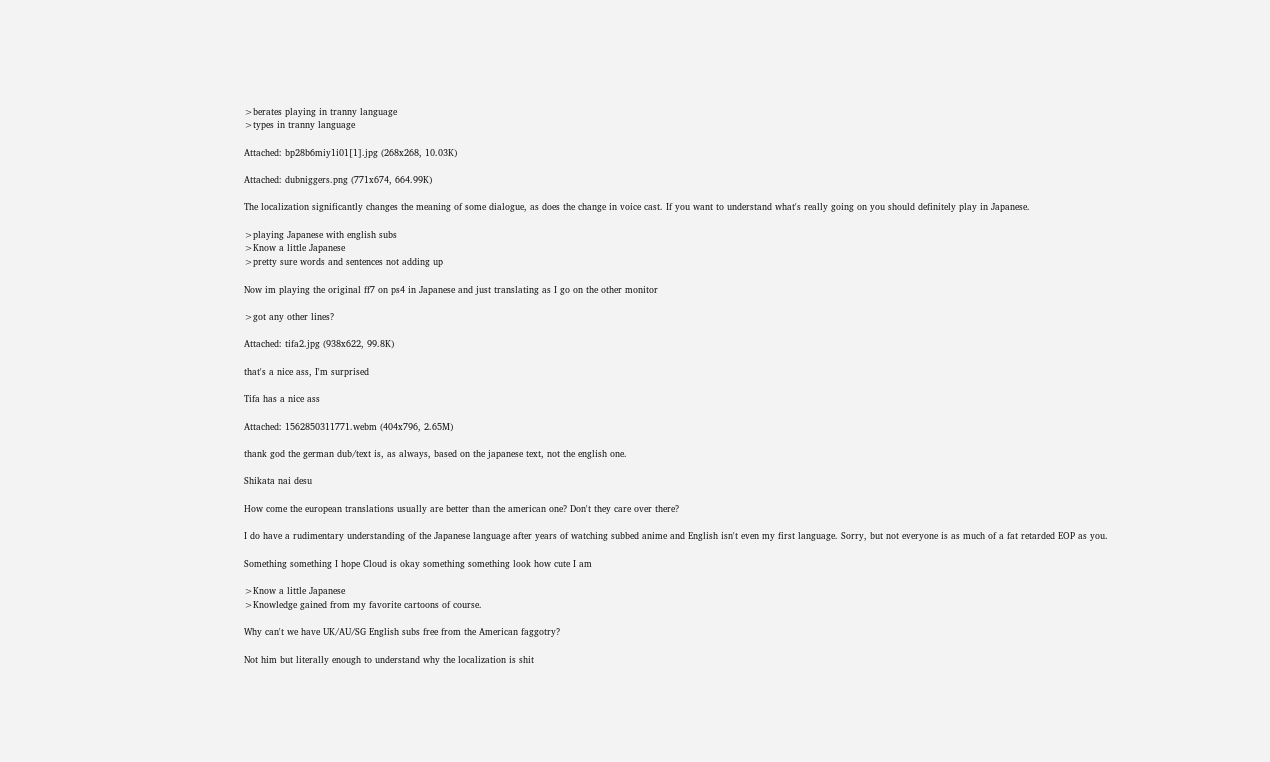>berates playing in tranny language
>types in tranny language

Attached: bp28b6miy1i01[1].jpg (268x268, 10.03K)

Attached: dubniggers.png (771x674, 664.99K)

The localization significantly changes the meaning of some dialogue, as does the change in voice cast. If you want to understand what's really going on you should definitely play in Japanese.

>playing Japanese with english subs
>Know a little Japanese
>pretty sure words and sentences not adding up

Now im playing the original ff7 on ps4 in Japanese and just translating as I go on the other monitor

>got any other lines?

Attached: tifa2.jpg (938x622, 99.8K)

that's a nice ass, I'm surprised

Tifa has a nice ass

Attached: 1562850311771.webm (404x796, 2.65M)

thank god the german dub/text is, as always, based on the japanese text, not the english one.

Shikata nai desu

How come the european translations usually are better than the american one? Don't they care over there?

I do have a rudimentary understanding of the Japanese language after years of watching subbed anime and English isn't even my first language. Sorry, but not everyone is as much of a fat retarded EOP as you.

Something something I hope Cloud is okay something something look how cute I am

>Know a little Japanese
>Knowledge gained from my favorite cartoons of course.

Why can't we have UK/AU/SG English subs free from the American faggotry?

Not him but literally enough to understand why the localization is shit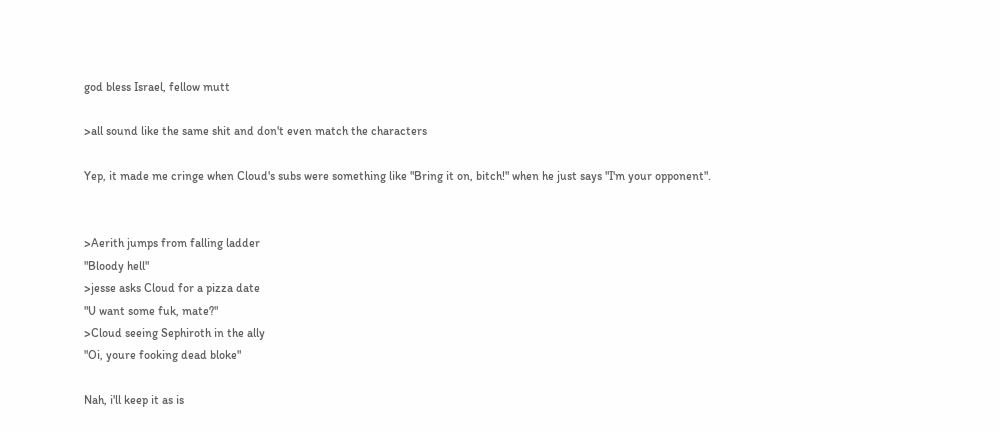god bless Israel, fellow mutt

>all sound like the same shit and don't even match the characters

Yep, it made me cringe when Cloud's subs were something like "Bring it on, bitch!" when he just says "I'm your opponent".


>Aerith jumps from falling ladder
"Bloody hell"
>jesse asks Cloud for a pizza date
"U want some fuk, mate?"
>Cloud seeing Sephiroth in the ally
"Oi, youre fooking dead bloke"

Nah, i'll keep it as is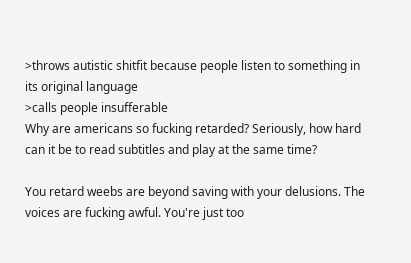>throws autistic shitfit because people listen to something in its original language
>calls people insufferable
Why are americans so fucking retarded? Seriously, how hard can it be to read subtitles and play at the same time?

You retard weebs are beyond saving with your delusions. The voices are fucking awful. You're just too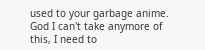used to your garbage anime. God I can't take anymore of this, I need to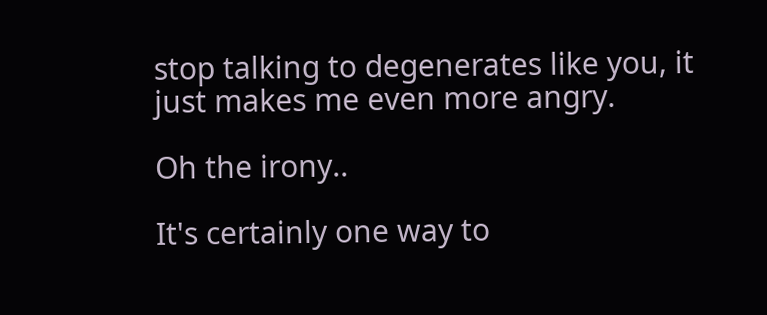stop talking to degenerates like you, it just makes me even more angry.

Oh the irony..

It's certainly one way to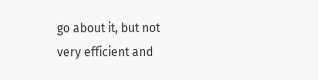go about it, but not very efficient and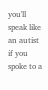you'll speak like an autist if you spoke to a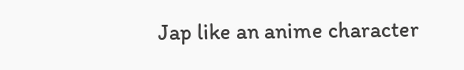Jap like an anime character